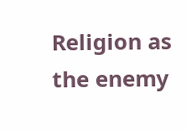Religion as the enemy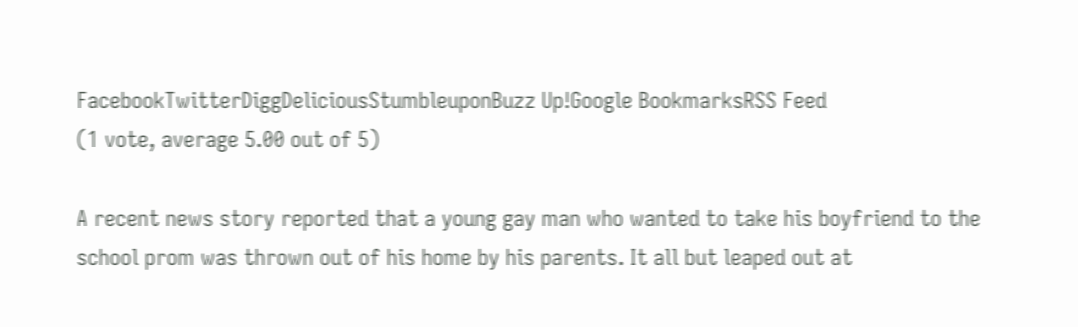FacebookTwitterDiggDeliciousStumbleuponBuzz Up!Google BookmarksRSS Feed
(1 vote, average 5.00 out of 5)

A recent news story reported that a young gay man who wanted to take his boyfriend to the school prom was thrown out of his home by his parents. It all but leaped out at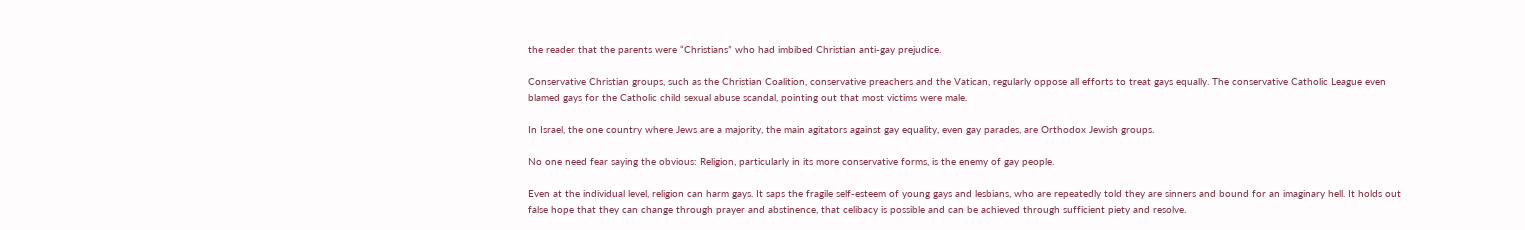the reader that the parents were “Christians” who had imbibed Christian anti-gay prejudice.

Conservative Christian groups, such as the Christian Coalition, conservative preachers and the Vatican, regularly oppose all efforts to treat gays equally. The conservative Catholic League even blamed gays for the Catholic child sexual abuse scandal, pointing out that most victims were male.

In Israel, the one country where Jews are a majority, the main agitators against gay equality, even gay parades, are Orthodox Jewish groups.

No one need fear saying the obvious: Religion, particularly in its more conservative forms, is the enemy of gay people.

Even at the individual level, religion can harm gays. It saps the fragile self-esteem of young gays and lesbians, who are repeatedly told they are sinners and bound for an imaginary hell. It holds out false hope that they can change through prayer and abstinence, that celibacy is possible and can be achieved through sufficient piety and resolve.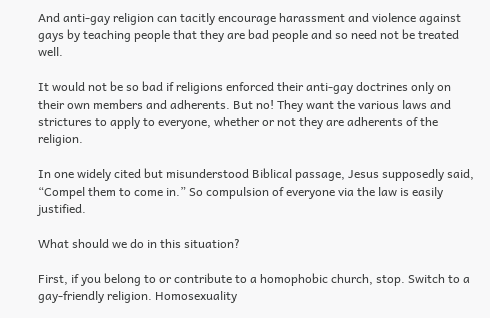And anti-gay religion can tacitly encourage harassment and violence against gays by teaching people that they are bad people and so need not be treated well.

It would not be so bad if religions enforced their anti-gay doctrines only on their own members and adherents. But no! They want the various laws and strictures to apply to everyone, whether or not they are adherents of the religion.

In one widely cited but misunderstood Biblical passage, Jesus supposedly said, “Compel them to come in.” So compulsion of everyone via the law is easily justified.

What should we do in this situation?

First, if you belong to or contribute to a homophobic church, stop. Switch to a gay-friendly religion. Homosexuality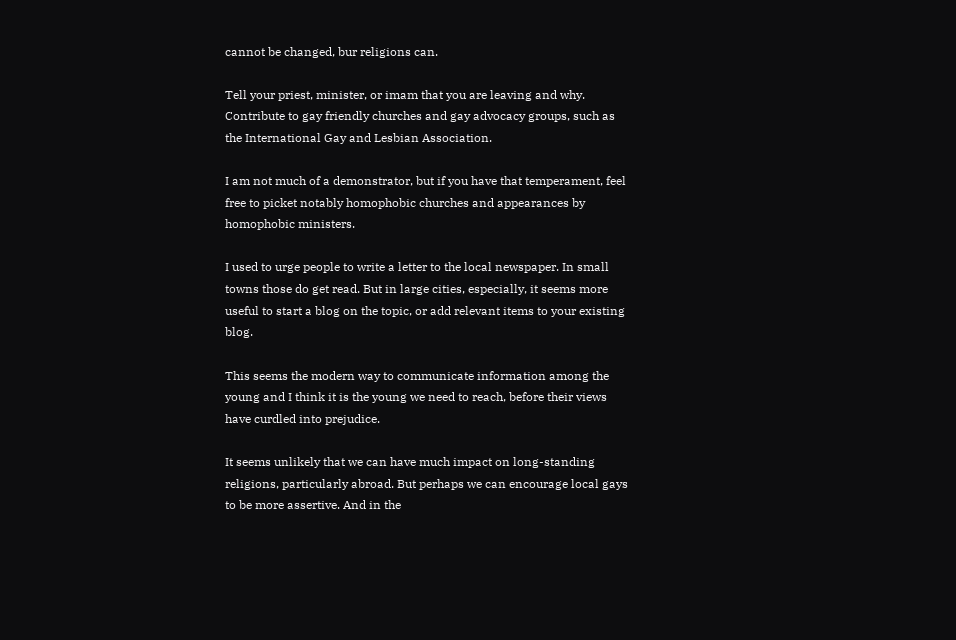cannot be changed, bur religions can.

Tell your priest, minister, or imam that you are leaving and why. Contribute to gay friendly churches and gay advocacy groups, such as the International Gay and Lesbian Association.

I am not much of a demonstrator, but if you have that temperament, feel free to picket notably homophobic churches and appearances by homophobic ministers.

I used to urge people to write a letter to the local newspaper. In small towns those do get read. But in large cities, especially, it seems more useful to start a blog on the topic, or add relevant items to your existing blog.

This seems the modern way to communicate information among the young and I think it is the young we need to reach, before their views have curdled into prejudice.

It seems unlikely that we can have much impact on long-standing religions, particularly abroad. But perhaps we can encourage local gays to be more assertive. And in the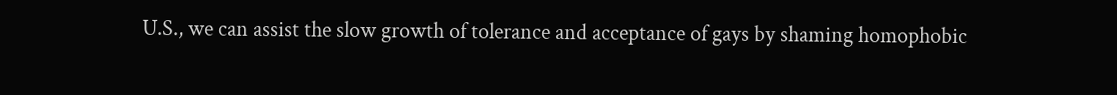U.S., we can assist the slow growth of tolerance and acceptance of gays by shaming homophobic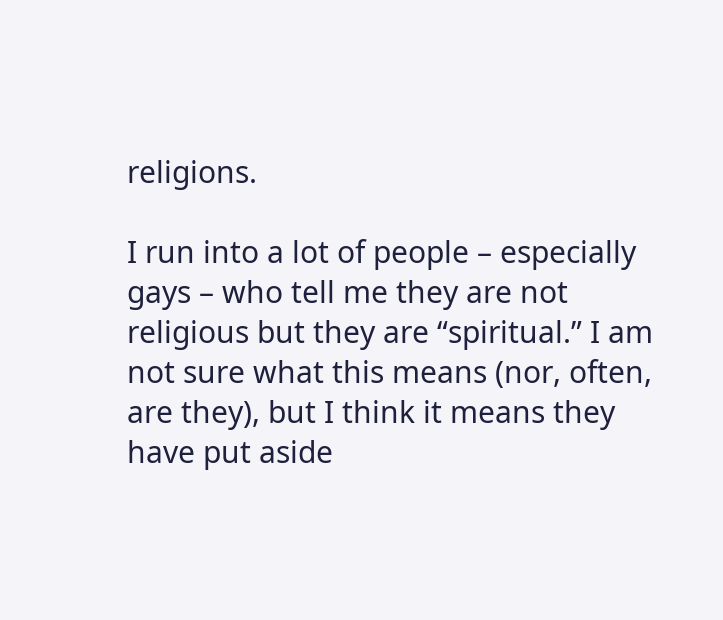religions.

I run into a lot of people – especially gays – who tell me they are not religious but they are “spiritual.” I am not sure what this means (nor, often, are they), but I think it means they have put aside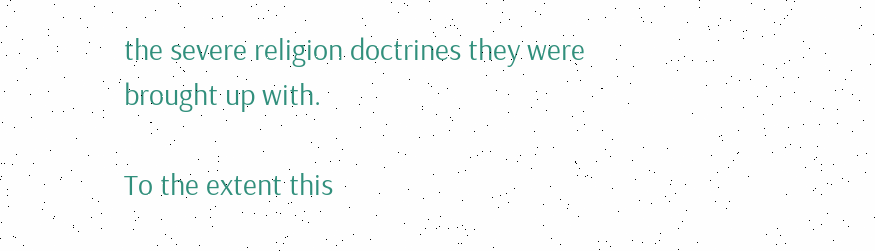the severe religion doctrines they were brought up with.

To the extent this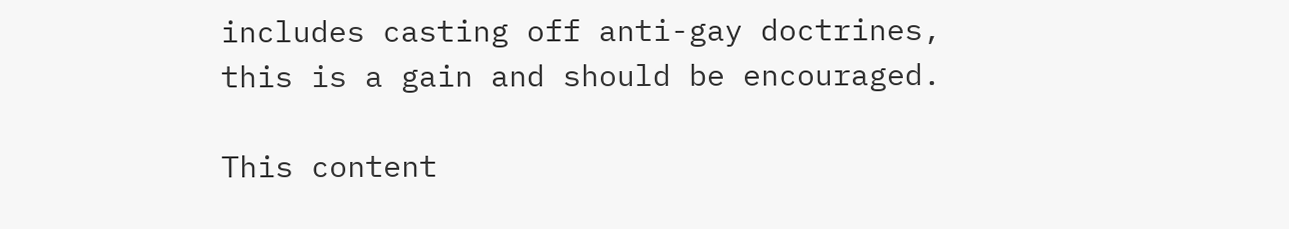includes casting off anti-gay doctrines, this is a gain and should be encouraged.

This content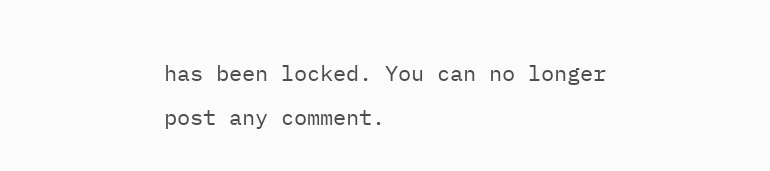has been locked. You can no longer post any comment.